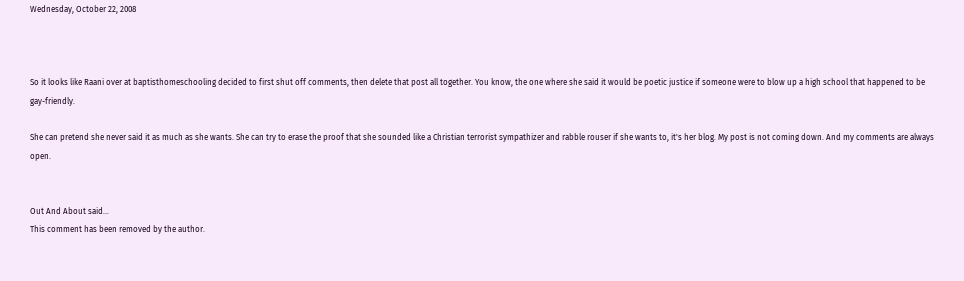Wednesday, October 22, 2008



So it looks like Raani over at baptisthomeschooling decided to first shut off comments, then delete that post all together. You know, the one where she said it would be poetic justice if someone were to blow up a high school that happened to be gay-friendly.

She can pretend she never said it as much as she wants. She can try to erase the proof that she sounded like a Christian terrorist sympathizer and rabble rouser if she wants to, it's her blog. My post is not coming down. And my comments are always open.


Out And About said...
This comment has been removed by the author.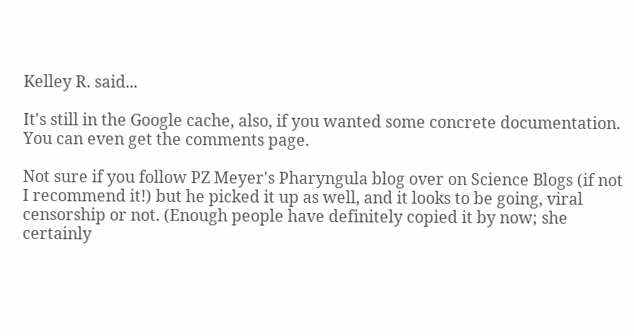Kelley R. said...

It's still in the Google cache, also, if you wanted some concrete documentation. You can even get the comments page.

Not sure if you follow PZ Meyer's Pharyngula blog over on Science Blogs (if not I recommend it!) but he picked it up as well, and it looks to be going, viral censorship or not. (Enough people have definitely copied it by now; she certainly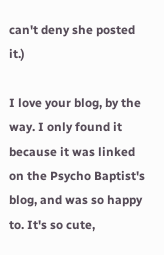can't deny she posted it.)

I love your blog, by the way. I only found it because it was linked on the Psycho Baptist's blog, and was so happy to. It's so cute,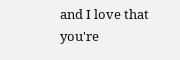and I love that you're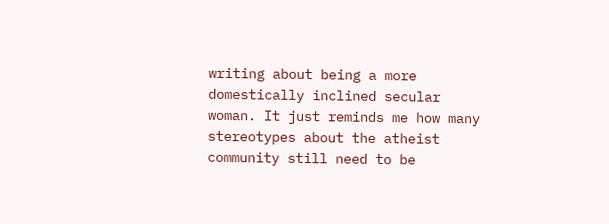writing about being a more domestically inclined secular woman. It just reminds me how many stereotypes about the atheist community still need to be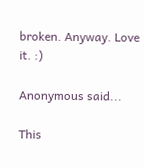broken. Anyway. Love it. :)

Anonymous said...

This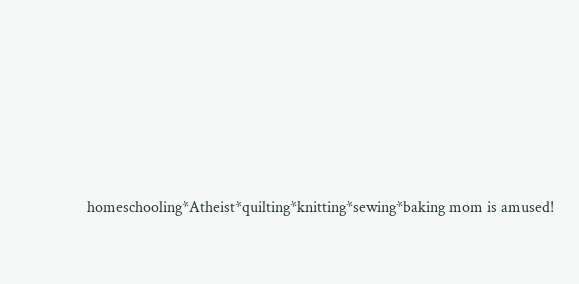homeschooling*Atheist*quilting*knitting*sewing*baking mom is amused!